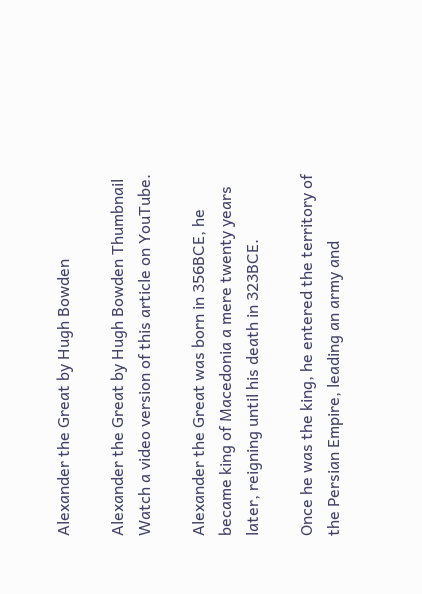Alexander the Great by Hugh Bowden

Alexander the Great by Hugh Bowden Thumbnail
Watch a video version of this article on YouTube.

Alexander the Great was born in 356BCE, he became king of Macedonia a mere twenty years later, reigning until his death in 323BCE.

Once he was the king, he entered the territory of the Persian Empire, leading an army and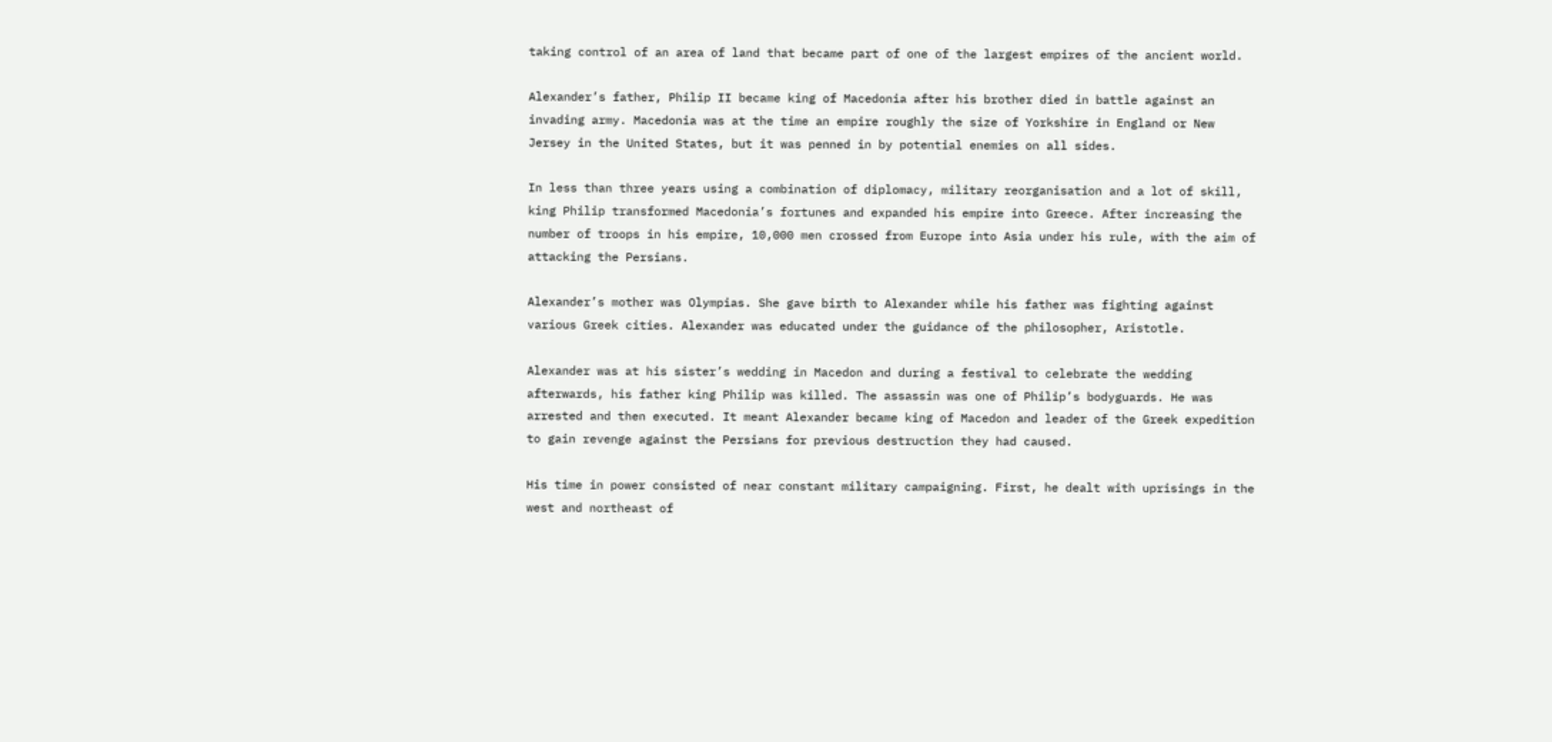taking control of an area of land that became part of one of the largest empires of the ancient world.

Alexander’s father, Philip II became king of Macedonia after his brother died in battle against an invading army. Macedonia was at the time an empire roughly the size of Yorkshire in England or New Jersey in the United States, but it was penned in by potential enemies on all sides.

In less than three years using a combination of diplomacy, military reorganisation and a lot of skill, king Philip transformed Macedonia’s fortunes and expanded his empire into Greece. After increasing the number of troops in his empire, 10,000 men crossed from Europe into Asia under his rule, with the aim of attacking the Persians.

Alexander’s mother was Olympias. She gave birth to Alexander while his father was fighting against various Greek cities. Alexander was educated under the guidance of the philosopher, Aristotle.

Alexander was at his sister’s wedding in Macedon and during a festival to celebrate the wedding afterwards, his father king Philip was killed. The assassin was one of Philip’s bodyguards. He was arrested and then executed. It meant Alexander became king of Macedon and leader of the Greek expedition to gain revenge against the Persians for previous destruction they had caused.

His time in power consisted of near constant military campaigning. First, he dealt with uprisings in the west and northeast of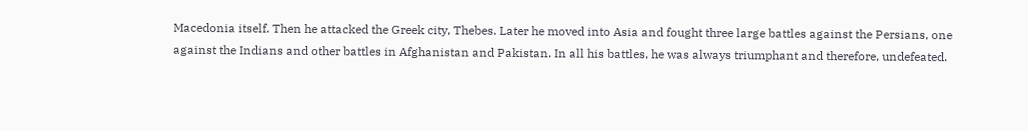Macedonia itself. Then he attacked the Greek city, Thebes. Later he moved into Asia and fought three large battles against the Persians, one against the Indians and other battles in Afghanistan and Pakistan. In all his battles, he was always triumphant and therefore, undefeated.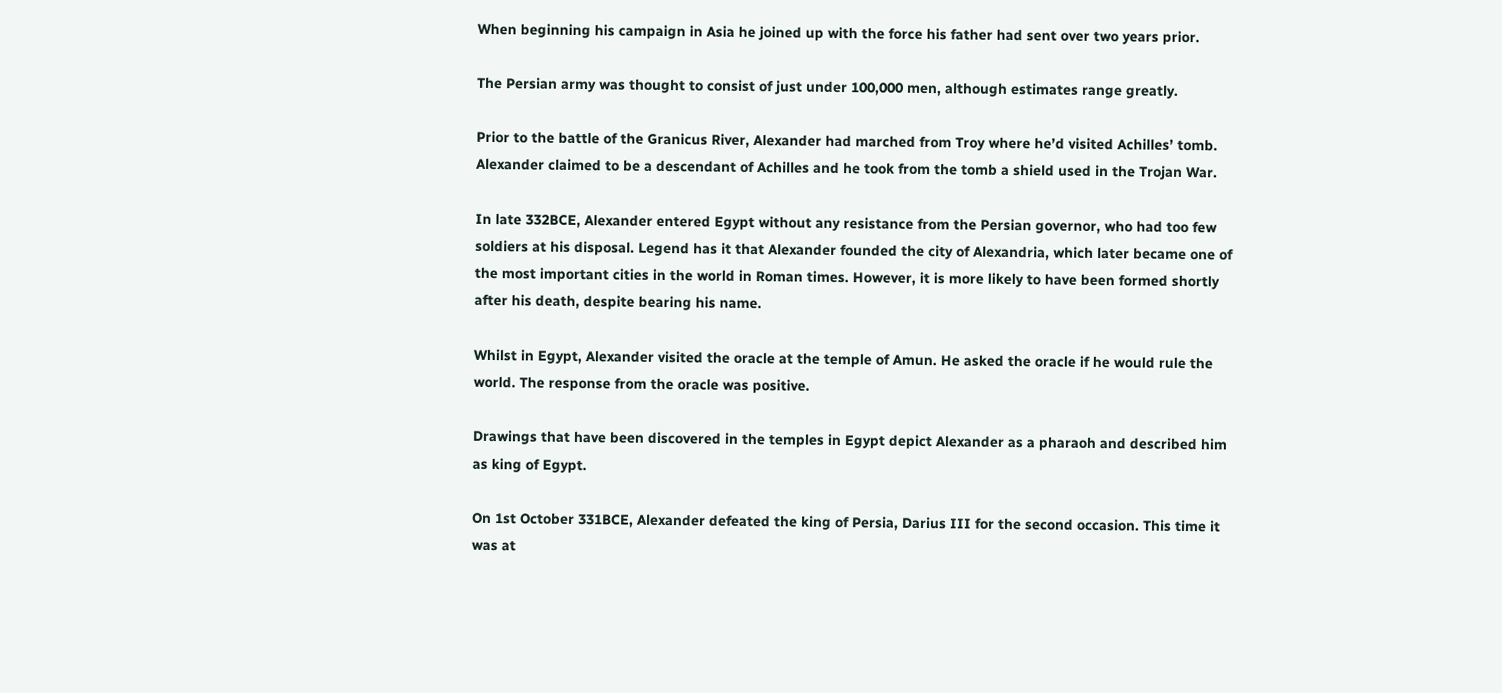When beginning his campaign in Asia he joined up with the force his father had sent over two years prior.

The Persian army was thought to consist of just under 100,000 men, although estimates range greatly.

Prior to the battle of the Granicus River, Alexander had marched from Troy where he’d visited Achilles’ tomb. Alexander claimed to be a descendant of Achilles and he took from the tomb a shield used in the Trojan War.

In late 332BCE, Alexander entered Egypt without any resistance from the Persian governor, who had too few soldiers at his disposal. Legend has it that Alexander founded the city of Alexandria, which later became one of the most important cities in the world in Roman times. However, it is more likely to have been formed shortly after his death, despite bearing his name.

Whilst in Egypt, Alexander visited the oracle at the temple of Amun. He asked the oracle if he would rule the world. The response from the oracle was positive.

Drawings that have been discovered in the temples in Egypt depict Alexander as a pharaoh and described him as king of Egypt.

On 1st October 331BCE, Alexander defeated the king of Persia, Darius III for the second occasion. This time it was at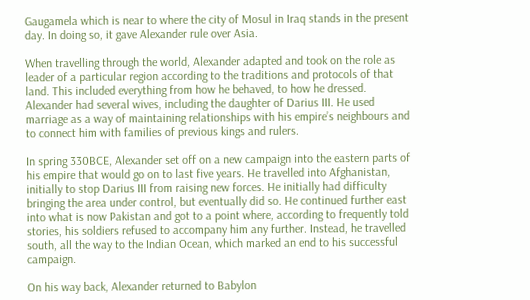Gaugamela which is near to where the city of Mosul in Iraq stands in the present day. In doing so, it gave Alexander rule over Asia.

When travelling through the world, Alexander adapted and took on the role as leader of a particular region according to the traditions and protocols of that land. This included everything from how he behaved, to how he dressed.
Alexander had several wives, including the daughter of Darius III. He used marriage as a way of maintaining relationships with his empire’s neighbours and to connect him with families of previous kings and rulers.

In spring 330BCE, Alexander set off on a new campaign into the eastern parts of his empire that would go on to last five years. He travelled into Afghanistan, initially to stop Darius III from raising new forces. He initially had difficulty bringing the area under control, but eventually did so. He continued further east into what is now Pakistan and got to a point where, according to frequently told stories, his soldiers refused to accompany him any further. Instead, he travelled south, all the way to the Indian Ocean, which marked an end to his successful campaign.

On his way back, Alexander returned to Babylon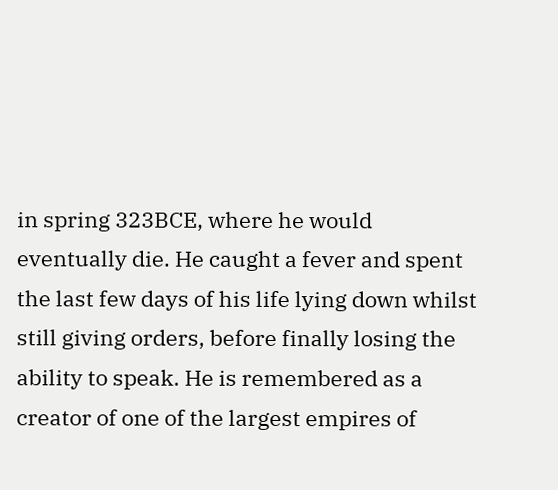in spring 323BCE, where he would eventually die. He caught a fever and spent the last few days of his life lying down whilst still giving orders, before finally losing the ability to speak. He is remembered as a creator of one of the largest empires of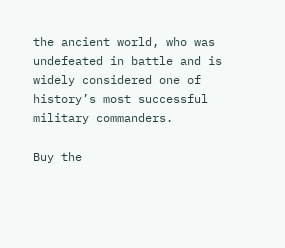the ancient world, who was undefeated in battle and is widely considered one of history’s most successful military commanders.

Buy the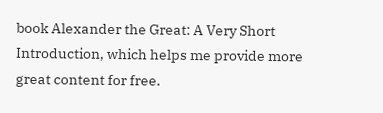book Alexander the Great: A Very Short Introduction, which helps me provide more great content for free.